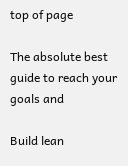top of page

The absolute best guide to reach your goals and

Build lean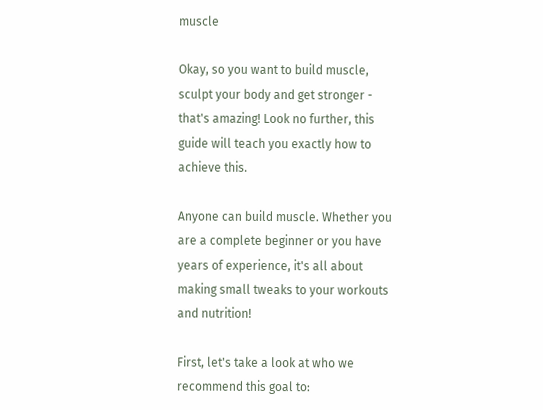muscle

Okay, so you want to build muscle, sculpt your body and get stronger - that's amazing! Look no further, this guide will teach you exactly how to achieve this.

Anyone can build muscle. Whether you are a complete beginner or you have years of experience, it's all about making small tweaks to your workouts and nutrition!

First, let's take a look at who we recommend this goal to: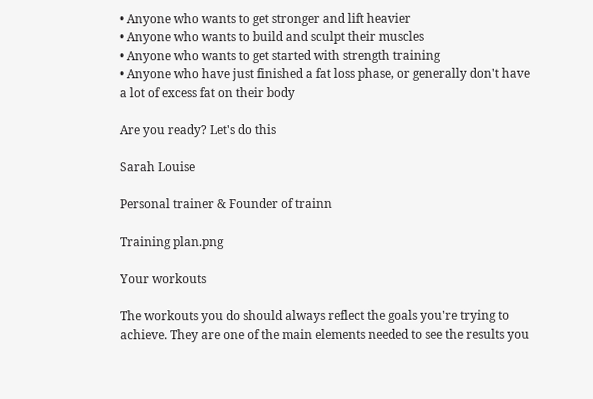• Anyone who wants to get stronger and lift heavier
• Anyone who wants to build and sculpt their muscles
• Anyone who wants to get started with strength training
• Anyone who have just finished a fat loss phase, or generally don't have a lot of excess fat on their body

Are you ready? Let's do this

Sarah Louise

Personal trainer & Founder of trainn

Training plan.png

Your workouts

The workouts you do should always reflect the goals you're trying to achieve. They are one of the main elements needed to see the results you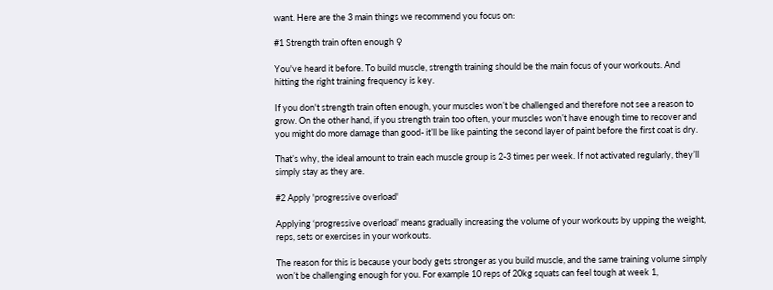want. Here are the 3 main things we recommend you focus on:

#1 Strength train often enough ♀

You've heard it before. To build muscle, strength training should be the main focus of your workouts. And hitting the right training frequency is key.

If you don't strength train often enough, your muscles won’t be challenged and therefore not see a reason to grow. On the other hand, if you strength train too often, your muscles won’t have enough time to recover and you might do more damage than good- it’ll be like painting the second layer of paint before the first coat is dry.

That’s why, the ideal amount to train each muscle group is 2-3 times per week. If not activated regularly, they’ll simply stay as they are.

#2 Apply 'progressive overload'

Applying ‘progressive overload’ means gradually increasing the volume of your workouts by upping the weight, reps, sets or exercises in your workouts.

The reason for this is because your body gets stronger as you build muscle, and the same training volume simply won’t be challenging enough for you. For example 10 reps of 20kg squats can feel tough at week 1,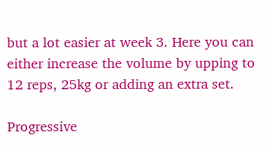but a lot easier at week 3. Here you can either increase the volume by upping to 12 reps, 25kg or adding an extra set.

Progressive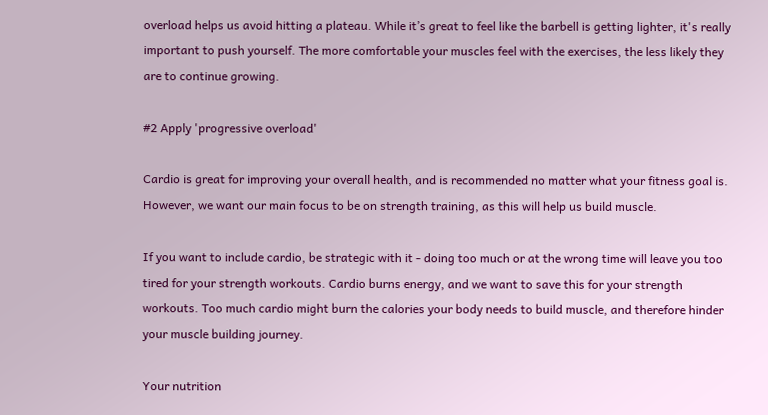overload helps us avoid hitting a plateau. While it’s great to feel like the barbell is getting lighter, it's really important to push yourself. The more comfortable your muscles feel with the exercises, the less likely they are to continue growing.

#2 Apply 'progressive overload'

Cardio is great for improving your overall health, and is recommended no matter what your fitness goal is. However, we want our main focus to be on strength training, as this will help us build muscle.

If you want to include cardio, be strategic with it - doing too much or at the wrong time will leave you too tired for your strength workouts. Cardio burns energy, and we want to save this for your strength workouts. Too much cardio might burn the calories your body needs to build muscle, and therefore hinder your muscle building journey.

Your nutrition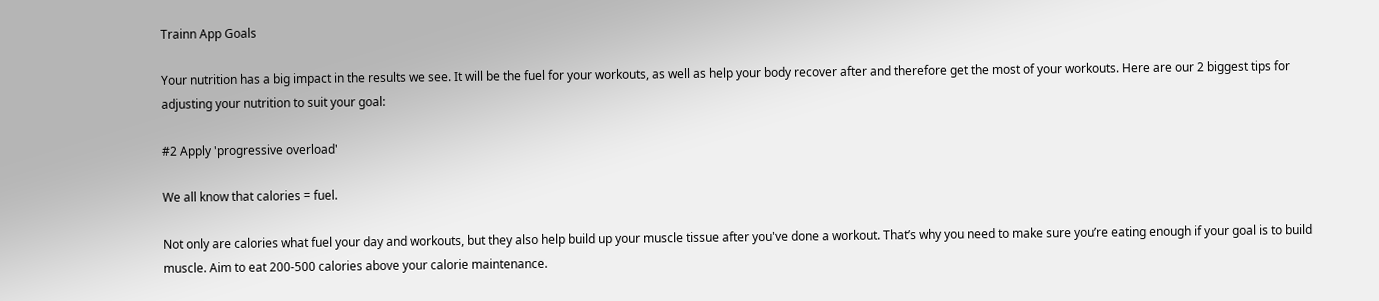Trainn App Goals

Your nutrition has a big impact in the results we see. It will be the fuel for your workouts, as well as help your body recover after and therefore get the most of your workouts. Here are our 2 biggest tips for adjusting your nutrition to suit your goal:

#2 Apply 'progressive overload'

We all know that calories = fuel.

Not only are calories what fuel your day and workouts, but they also help build up your muscle tissue after you've done a workout. That’s why you need to make sure you’re eating enough if your goal is to build muscle. Aim to eat 200-500 calories above your calorie maintenance.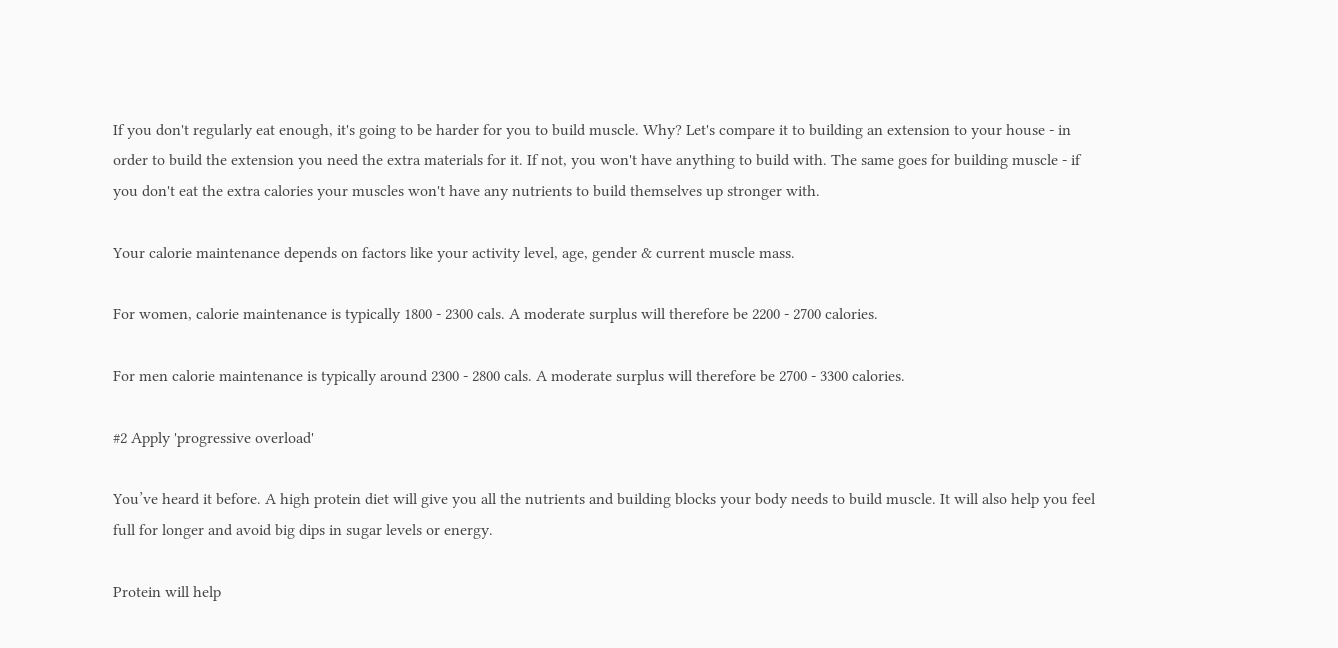If you don't regularly eat enough, it's going to be harder for you to build muscle. Why? Let's compare it to building an extension to your house - in order to build the extension you need the extra materials for it. If not, you won't have anything to build with. The same goes for building muscle - if you don't eat the extra calories your muscles won't have any nutrients to build themselves up stronger with.

Your calorie maintenance depends on factors like your activity level, age, gender & current muscle mass.

For women, calorie maintenance is typically 1800 - 2300 cals. A moderate surplus will therefore be 2200 - 2700 calories.

For men calorie maintenance is typically around 2300 - 2800 cals. A moderate surplus will therefore be 2700 - 3300 calories.

#2 Apply 'progressive overload'

You’ve heard it before. A high protein diet will give you all the nutrients and building blocks your body needs to build muscle. It will also help you feel full for longer and avoid big dips in sugar levels or energy.

Protein will help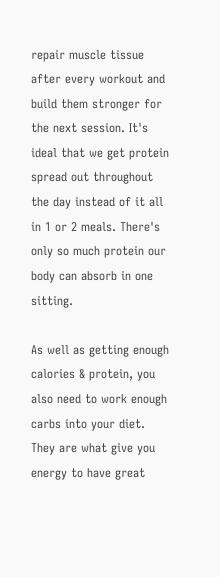repair muscle tissue after every workout and build them stronger for the next session. It's ideal that we get protein spread out throughout the day instead of it all in 1 or 2 meals. There's only so much protein our body can absorb in one sitting.

As well as getting enough calories & protein, you also need to work enough carbs into your diet. They are what give you energy to have great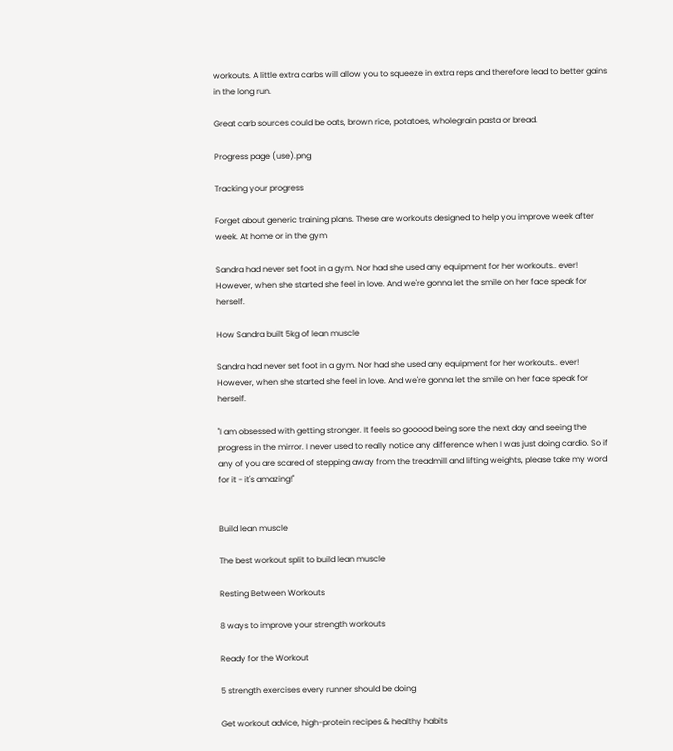workouts. A little extra carbs will allow you to squeeze in extra reps and therefore lead to better gains in the long run.

Great carb sources could be oats, brown rice, potatoes, wholegrain pasta or bread.

Progress page (use).png

Tracking your progress

Forget about generic training plans. These are workouts designed to help you improve week after week. At home or in the gym

Sandra had never set foot in a gym. Nor had she used any equipment for her workouts.. ever! However, when she started she feel in love. And we're gonna let the smile on her face speak for herself.

How Sandra built 5kg of lean muscle

Sandra had never set foot in a gym. Nor had she used any equipment for her workouts.. ever! However, when she started she feel in love. And we're gonna let the smile on her face speak for herself.

"I am obsessed with getting stronger. It feels so gooood being sore the next day and seeing the progress in the mirror. I never used to really notice any difference when I was just doing cardio. So if any of you are scared of stepping away from the treadmill and lifting weights, please take my word for it - it's amazing!"


Build lean muscle

The best workout split to build lean muscle

Resting Between Workouts

8 ways to improve your strength workouts

Ready for the Workout

5 strength exercises every runner should be doing

Get workout advice, high-protein recipes & healthy habits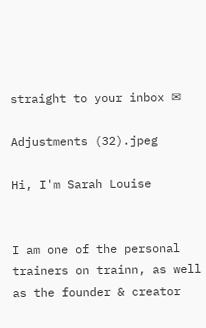straight to your inbox ✉

Adjustments (32).jpeg

Hi, I'm Sarah Louise


I am one of the personal trainers on trainn, as well as the founder & creator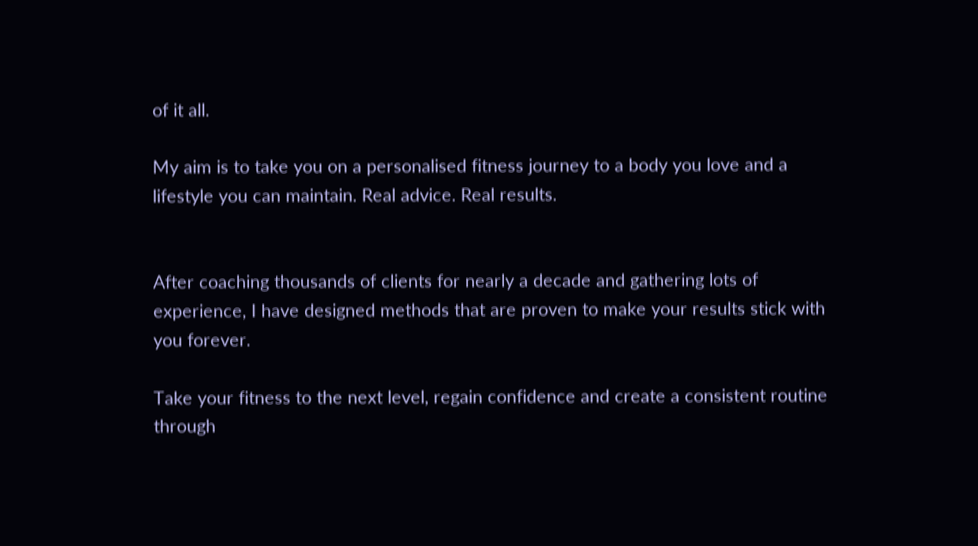of it all.

My aim is to take you on a personalised fitness journey to a body you love and a lifestyle you can maintain. Real advice. Real results.


After coaching thousands of clients for nearly a decade and gathering lots of experience, I have designed methods that are proven to make your results stick with you forever.

Take your fitness to the next level, regain confidence and create a consistent routine through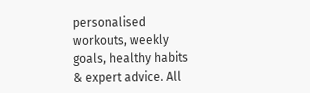personalised workouts, weekly goals, healthy habits & expert advice. All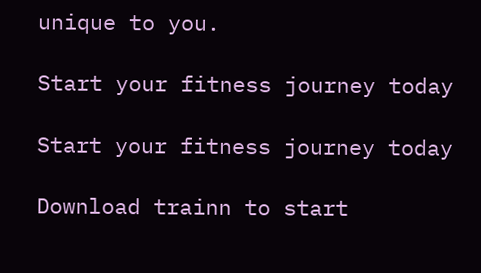unique to you.

Start your fitness journey today

Start your fitness journey today

Download trainn to start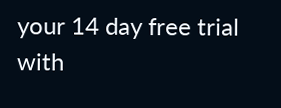your 14 day free trial with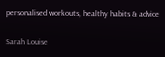personalised workouts, healthy habits & advice

Sarah Louise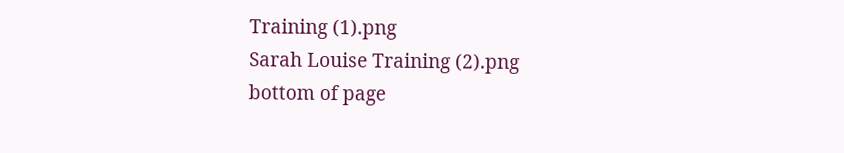Training (1).png
Sarah Louise Training (2).png
bottom of page